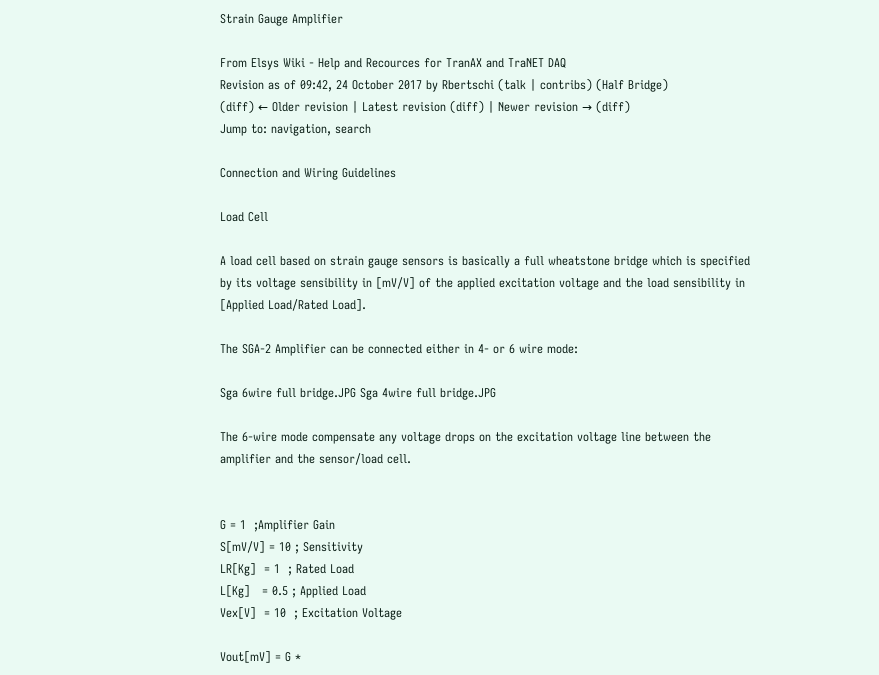Strain Gauge Amplifier

From Elsys Wiki - Help and Recources for TranAX and TraNET DAQ
Revision as of 09:42, 24 October 2017 by Rbertschi (talk | contribs) (Half Bridge)
(diff) ← Older revision | Latest revision (diff) | Newer revision → (diff)
Jump to: navigation, search

Connection and Wiring Guidelines

Load Cell

A load cell based on strain gauge sensors is basically a full wheatstone bridge which is specified by its voltage sensibility in [mV/V] of the applied excitation voltage and the load sensibility in [Applied Load/Rated Load].

The SGA-2 Amplifier can be connected either in 4- or 6 wire mode:

Sga 6wire full bridge.JPG Sga 4wire full bridge.JPG

The 6-wire mode compensate any voltage drops on the excitation voltage line between the amplifier and the sensor/load cell.


G = 1  ;Amplifier Gain
S[mV/V] = 10 ; Sensitivity
LR[Kg]  = 1  ; Rated Load
L[Kg]   = 0.5 ; Applied Load
Vex[V]  = 10  ; Excitation Voltage

Vout[mV] = G *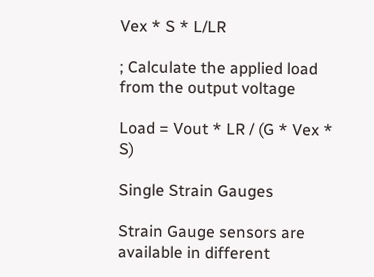Vex * S * L/LR

; Calculate the applied load from the output voltage

Load = Vout * LR / (G * Vex * S)

Single Strain Gauges

Strain Gauge sensors are available in different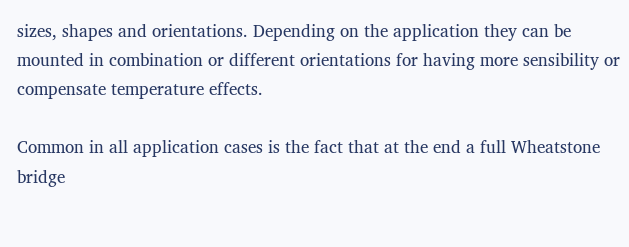sizes, shapes and orientations. Depending on the application they can be mounted in combination or different orientations for having more sensibility or compensate temperature effects.

Common in all application cases is the fact that at the end a full Wheatstone bridge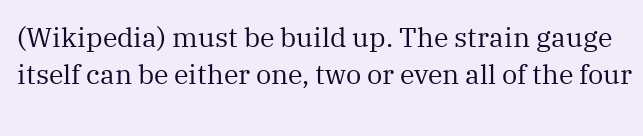(Wikipedia) must be build up. The strain gauge itself can be either one, two or even all of the four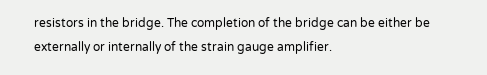resistors in the bridge. The completion of the bridge can be either be externally or internally of the strain gauge amplifier.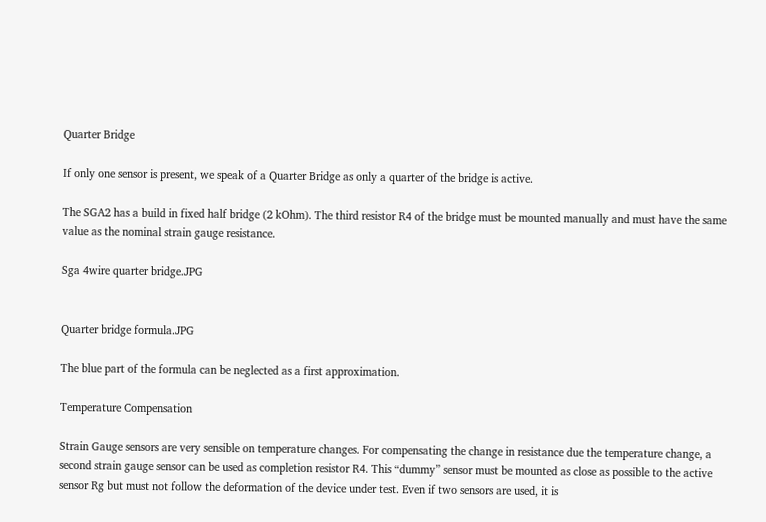Quarter Bridge

If only one sensor is present, we speak of a Quarter Bridge as only a quarter of the bridge is active.

The SGA2 has a build in fixed half bridge (2 kOhm). The third resistor R4 of the bridge must be mounted manually and must have the same value as the nominal strain gauge resistance.

Sga 4wire quarter bridge.JPG


Quarter bridge formula.JPG

The blue part of the formula can be neglected as a first approximation.

Temperature Compensation

Strain Gauge sensors are very sensible on temperature changes. For compensating the change in resistance due the temperature change, a second strain gauge sensor can be used as completion resistor R4. This “dummy” sensor must be mounted as close as possible to the active sensor Rg but must not follow the deformation of the device under test. Even if two sensors are used, it is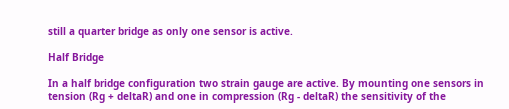still a quarter bridge as only one sensor is active.

Half Bridge

In a half bridge configuration two strain gauge are active. By mounting one sensors in tension (Rg + deltaR) and one in compression (Rg - deltaR) the sensitivity of the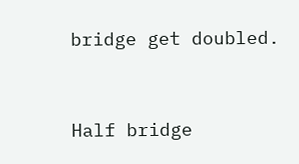bridge get doubled.


Half bridge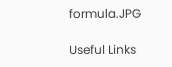formula.JPG

Useful Links